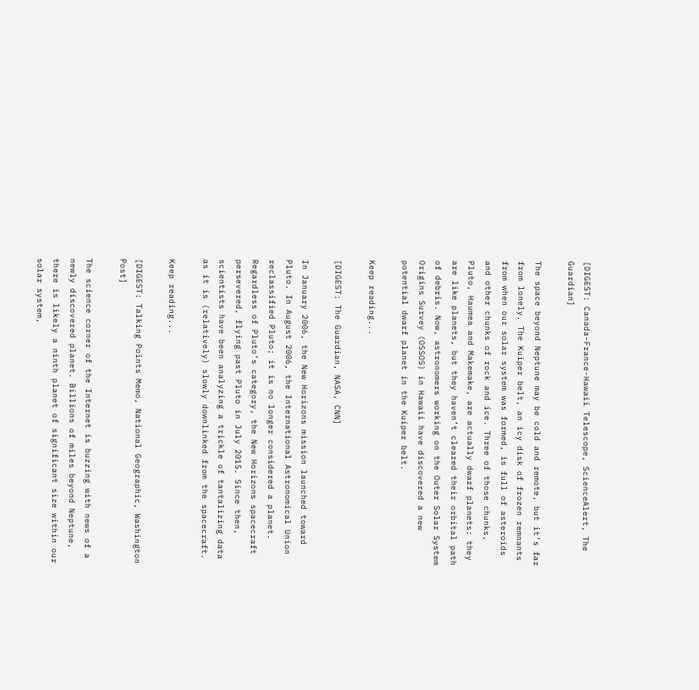[DIGEST: Canada-France-Hawaii Telescope, ScienceAlert, The Guardian]

The space beyond Neptune may be cold and remote, but it’s far from lonely. The Kuiper belt, an icy disk of frozen remnants from when our solar system was formed, is full of asteroids and other chunks of rock and ice. Three of those chunks, Pluto, Haumea and Makemake, are actually dwarf planets: they are like planets, but they haven’t cleared their orbital path of debris. Now, astronomers working on the Outer Solar System Origins Survey (OSSOS) in Hawaii have discovered a new potential dwarf planet in the Kuiper belt.

Keep reading...

[DIGEST: The Guardian, NASA, CNN]

In January 2006, the New Horizons mission launched toward Pluto. In August 2006, the International Astronomical Union reclassified Pluto; it is no longer considered a planet. Regardless of Pluto’s category, the New Horizons spacecraft persevered, flying past Pluto in July 2015. Since then, scientists have been analyzing a trickle of tantalizing data as it is (relatively) slowly downlinked from the spacecraft.

Keep reading...

[DIGEST: Talking Points Memo, National Geographic, Washington Post]

The science corner of the Internet is buzzing with news of a newly discovered planet. Billions of miles beyond Neptune, there is likely a ninth planet of significant size within our solar system,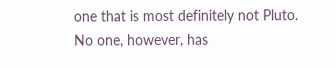one that is most definitely not Pluto. No one, however, has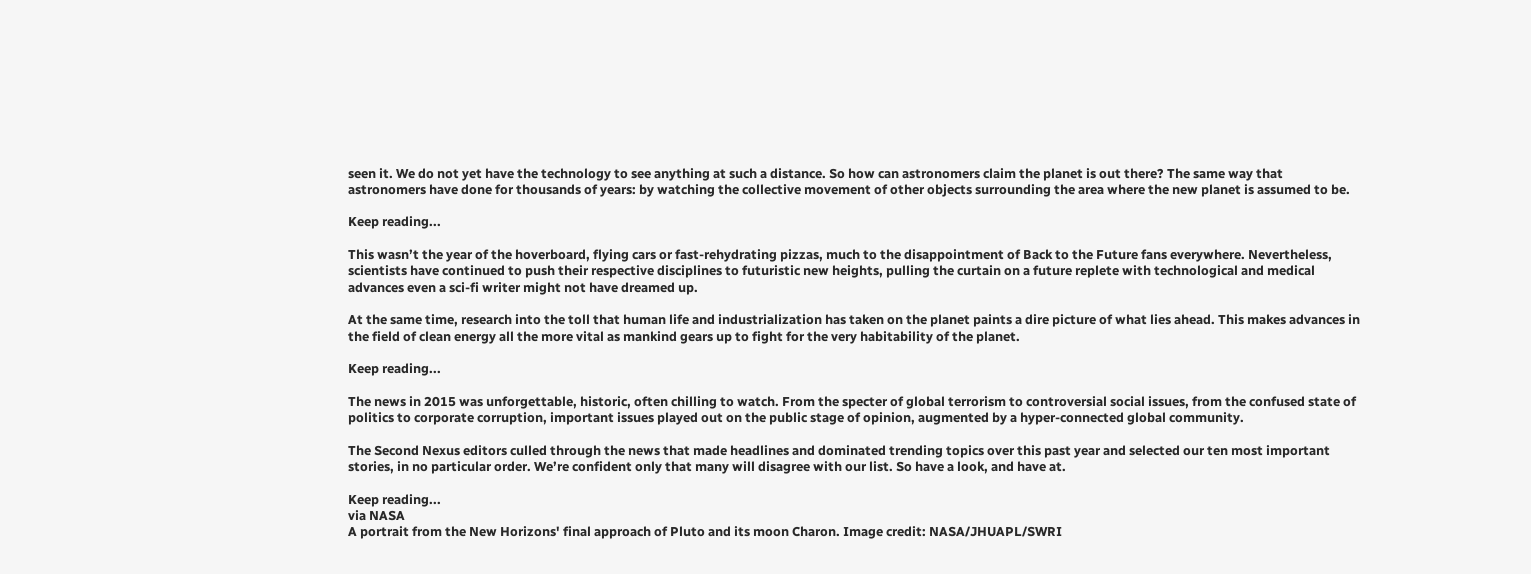seen it. We do not yet have the technology to see anything at such a distance. So how can astronomers claim the planet is out there? The same way that astronomers have done for thousands of years: by watching the collective movement of other objects surrounding the area where the new planet is assumed to be.

Keep reading...

This wasn’t the year of the hoverboard, flying cars or fast-rehydrating pizzas, much to the disappointment of Back to the Future fans everywhere. Nevertheless, scientists have continued to push their respective disciplines to futuristic new heights, pulling the curtain on a future replete with technological and medical advances even a sci-fi writer might not have dreamed up.

At the same time, research into the toll that human life and industrialization has taken on the planet paints a dire picture of what lies ahead. This makes advances in the field of clean energy all the more vital as mankind gears up to fight for the very habitability of the planet.

Keep reading...

The news in 2015 was unforgettable, historic, often chilling to watch. From the specter of global terrorism to controversial social issues, from the confused state of politics to corporate corruption, important issues played out on the public stage of opinion, augmented by a hyper-connected global community.

The Second Nexus editors culled through the news that made headlines and dominated trending topics over this past year and selected our ten most important stories, in no particular order. We’re confident only that many will disagree with our list. So have a look, and have at.

Keep reading...
via NASA
A portrait from the New Horizons' final approach of Pluto and its moon Charon. Image credit: NASA/JHUAPL/SWRI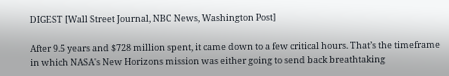DIGEST [Wall Street Journal, NBC News, Washington Post]

After 9.5 years and $728 million spent, it came down to a few critical hours. That’s the timeframe in which NASA's New Horizons mission was either going to send back breathtaking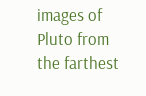images of Pluto from the farthest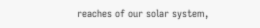reaches of our solar system,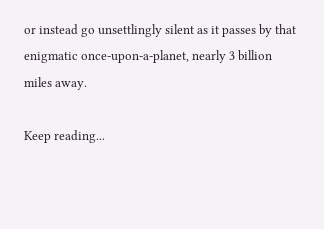or instead go unsettlingly silent as it passes by that enigmatic once-upon-a-planet, nearly 3 billion miles away.

Keep reading...